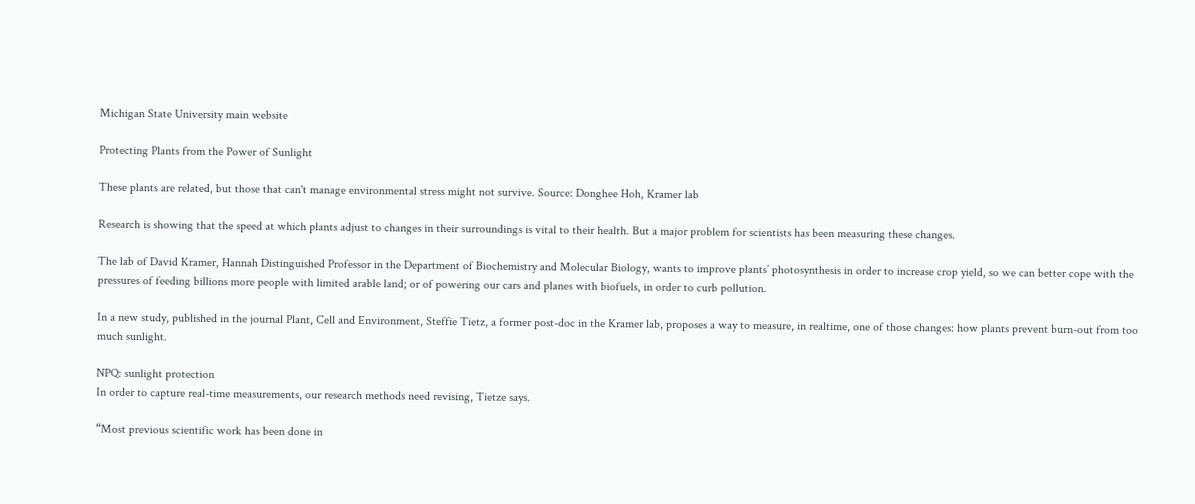Michigan State University main website

Protecting Plants from the Power of Sunlight

These plants are related, but those that can't manage environmental stress might not survive. Source: Donghee Hoh, Kramer lab

Research is showing that the speed at which plants adjust to changes in their surroundings is vital to their health. But a major problem for scientists has been measuring these changes.

The lab of David Kramer, Hannah Distinguished Professor in the Department of Biochemistry and Molecular Biology, wants to improve plants’ photosynthesis in order to increase crop yield, so we can better cope with the pressures of feeding billions more people with limited arable land; or of powering our cars and planes with biofuels, in order to curb pollution.

In a new study, published in the journal Plant, Cell and Environment, Steffie Tietz, a former post-doc in the Kramer lab, proposes a way to measure, in realtime, one of those changes: how plants prevent burn-out from too much sunlight.

NPQ: sunlight protection
In order to capture real-time measurements, our research methods need revising, Tietze says.

“Most previous scientific work has been done in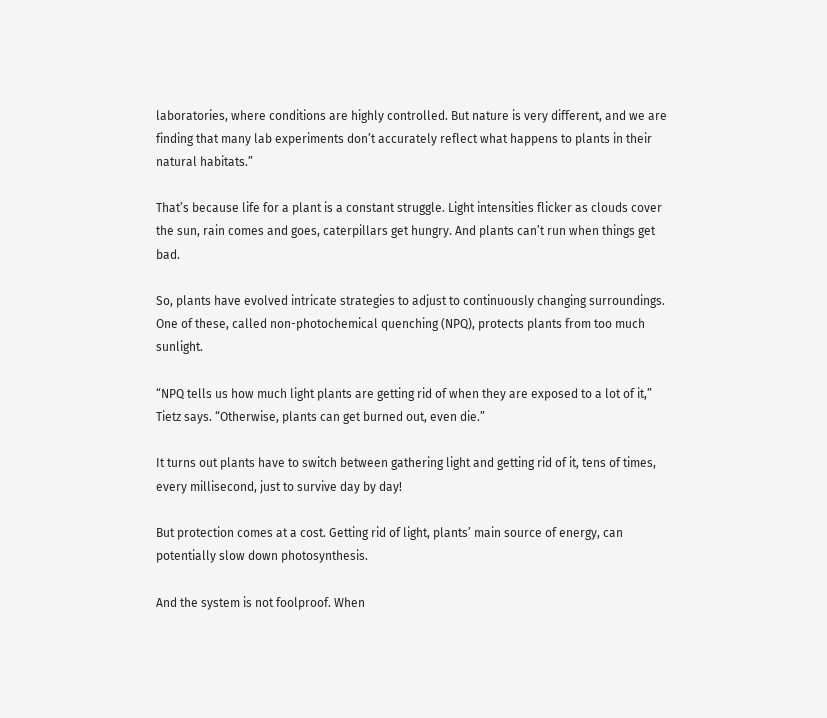laboratories, where conditions are highly controlled. But nature is very different, and we are finding that many lab experiments don’t accurately reflect what happens to plants in their natural habitats.”

That’s because life for a plant is a constant struggle. Light intensities flicker as clouds cover the sun, rain comes and goes, caterpillars get hungry. And plants can’t run when things get bad.

So, plants have evolved intricate strategies to adjust to continuously changing surroundings. One of these, called non-photochemical quenching (NPQ), protects plants from too much sunlight.

“NPQ tells us how much light plants are getting rid of when they are exposed to a lot of it,” Tietz says. “Otherwise, plants can get burned out, even die.”

It turns out plants have to switch between gathering light and getting rid of it, tens of times, every millisecond, just to survive day by day!

But protection comes at a cost. Getting rid of light, plants’ main source of energy, can potentially slow down photosynthesis.

And the system is not foolproof. When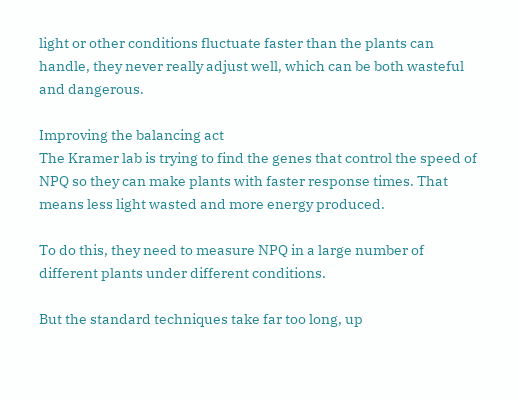light or other conditions fluctuate faster than the plants can handle, they never really adjust well, which can be both wasteful and dangerous.

Improving the balancing act
The Kramer lab is trying to find the genes that control the speed of NPQ so they can make plants with faster response times. That means less light wasted and more energy produced.

To do this, they need to measure NPQ in a large number of different plants under different conditions.

But the standard techniques take far too long, up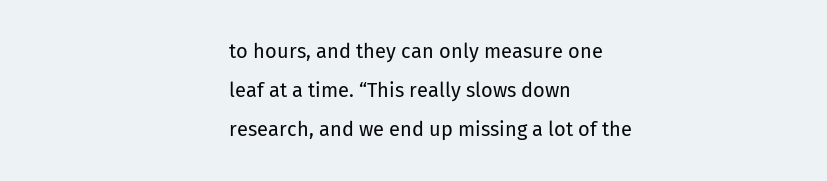to hours, and they can only measure one leaf at a time. “This really slows down research, and we end up missing a lot of the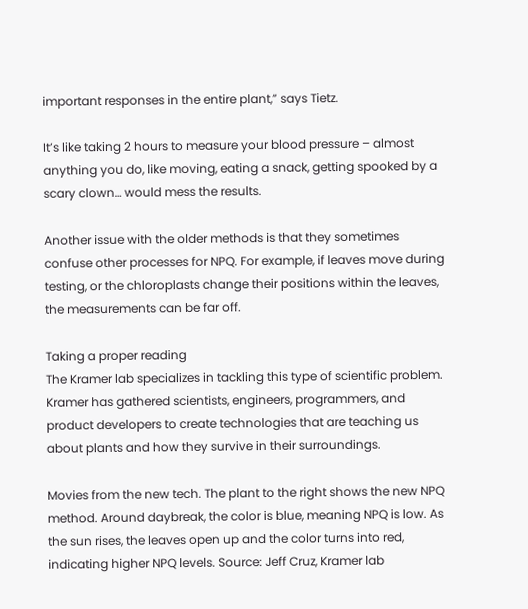important responses in the entire plant,” says Tietz.

It’s like taking 2 hours to measure your blood pressure – almost anything you do, like moving, eating a snack, getting spooked by a scary clown… would mess the results.

Another issue with the older methods is that they sometimes confuse other processes for NPQ. For example, if leaves move during testing, or the chloroplasts change their positions within the leaves, the measurements can be far off.

Taking a proper reading
The Kramer lab specializes in tackling this type of scientific problem. Kramer has gathered scientists, engineers, programmers, and product developers to create technologies that are teaching us about plants and how they survive in their surroundings.

Movies from the new tech. The plant to the right shows the new NPQ method. Around daybreak, the color is blue, meaning NPQ is low. As the sun rises, the leaves open up and the color turns into red, indicating higher NPQ levels. Source: Jeff Cruz, Kramer lab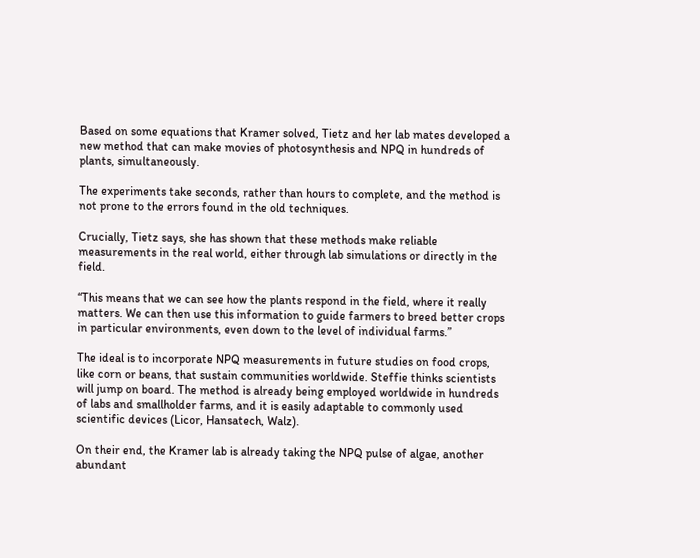Based on some equations that Kramer solved, Tietz and her lab mates developed a new method that can make movies of photosynthesis and NPQ in hundreds of plants, simultaneously.

The experiments take seconds, rather than hours to complete, and the method is not prone to the errors found in the old techniques.

Crucially, Tietz says, she has shown that these methods make reliable measurements in the real world, either through lab simulations or directly in the field.

“This means that we can see how the plants respond in the field, where it really matters. We can then use this information to guide farmers to breed better crops in particular environments, even down to the level of individual farms.”

The ideal is to incorporate NPQ measurements in future studies on food crops, like corn or beans, that sustain communities worldwide. Steffie thinks scientists will jump on board. The method is already being employed worldwide in hundreds of labs and smallholder farms, and it is easily adaptable to commonly used scientific devices (Licor, Hansatech, Walz).

On their end, the Kramer lab is already taking the NPQ pulse of algae, another abundant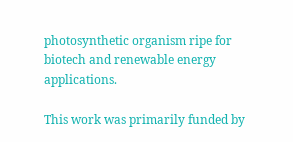photosynthetic organism ripe for biotech and renewable energy applications.

This work was primarily funded by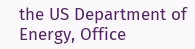the US Department of Energy, Office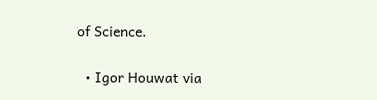of Science.

  • Igor Houwat via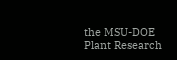the MSU-DOE Plant Research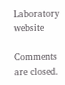Laboratory website

Comments are closed.